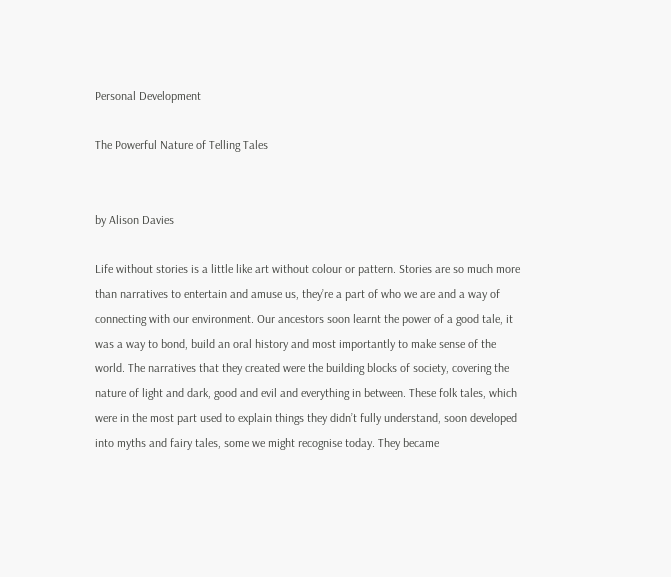Personal Development

The Powerful Nature of Telling Tales


by Alison Davies

Life without stories is a little like art without colour or pattern. Stories are so much more than narratives to entertain and amuse us, they’re a part of who we are and a way of connecting with our environment. Our ancestors soon learnt the power of a good tale, it was a way to bond, build an oral history and most importantly to make sense of the world. The narratives that they created were the building blocks of society, covering the nature of light and dark, good and evil and everything in between. These folk tales, which were in the most part used to explain things they didn’t fully understand, soon developed into myths and fairy tales, some we might recognise today. They became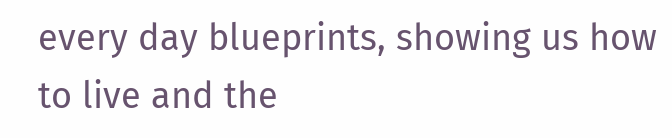every day blueprints, showing us how to live and the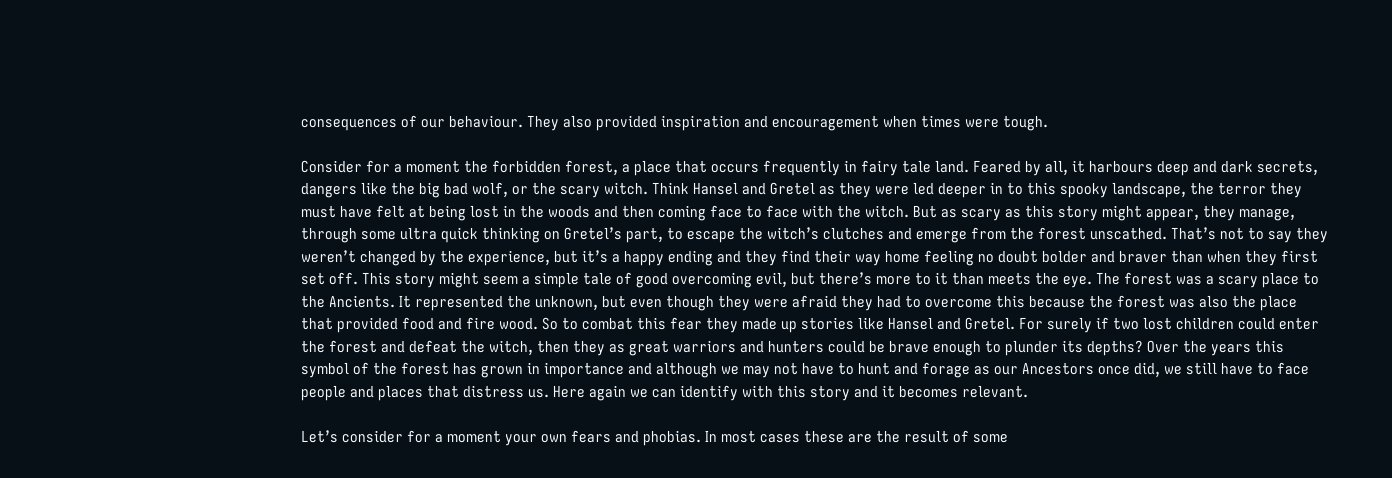consequences of our behaviour. They also provided inspiration and encouragement when times were tough.

Consider for a moment the forbidden forest, a place that occurs frequently in fairy tale land. Feared by all, it harbours deep and dark secrets, dangers like the big bad wolf, or the scary witch. Think Hansel and Gretel as they were led deeper in to this spooky landscape, the terror they must have felt at being lost in the woods and then coming face to face with the witch. But as scary as this story might appear, they manage, through some ultra quick thinking on Gretel’s part, to escape the witch’s clutches and emerge from the forest unscathed. That’s not to say they weren’t changed by the experience, but it’s a happy ending and they find their way home feeling no doubt bolder and braver than when they first set off. This story might seem a simple tale of good overcoming evil, but there’s more to it than meets the eye. The forest was a scary place to the Ancients. It represented the unknown, but even though they were afraid they had to overcome this because the forest was also the place that provided food and fire wood. So to combat this fear they made up stories like Hansel and Gretel. For surely if two lost children could enter the forest and defeat the witch, then they as great warriors and hunters could be brave enough to plunder its depths? Over the years this symbol of the forest has grown in importance and although we may not have to hunt and forage as our Ancestors once did, we still have to face people and places that distress us. Here again we can identify with this story and it becomes relevant.

Let’s consider for a moment your own fears and phobias. In most cases these are the result of some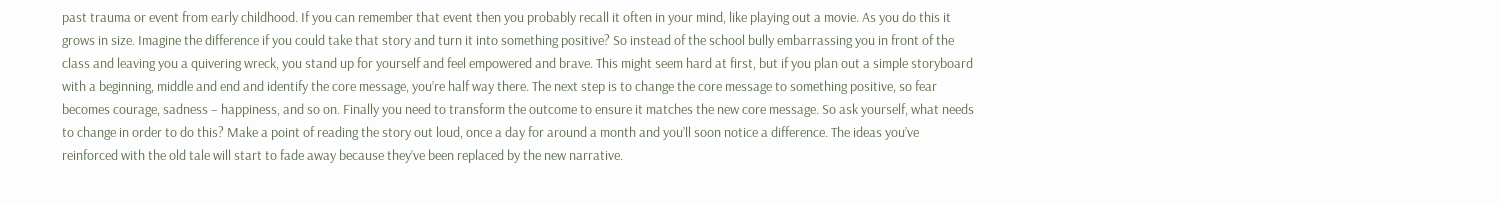past trauma or event from early childhood. If you can remember that event then you probably recall it often in your mind, like playing out a movie. As you do this it grows in size. Imagine the difference if you could take that story and turn it into something positive? So instead of the school bully embarrassing you in front of the class and leaving you a quivering wreck, you stand up for yourself and feel empowered and brave. This might seem hard at first, but if you plan out a simple storyboard with a beginning, middle and end and identify the core message, you’re half way there. The next step is to change the core message to something positive, so fear becomes courage, sadness – happiness, and so on. Finally you need to transform the outcome to ensure it matches the new core message. So ask yourself, what needs to change in order to do this? Make a point of reading the story out loud, once a day for around a month and you’ll soon notice a difference. The ideas you’ve reinforced with the old tale will start to fade away because they’ve been replaced by the new narrative.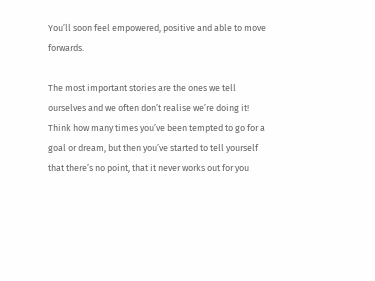You’ll soon feel empowered, positive and able to move forwards.

The most important stories are the ones we tell ourselves and we often don’t realise we’re doing it! Think how many times you’ve been tempted to go for a goal or dream, but then you’ve started to tell yourself that there’s no point, that it never works out for you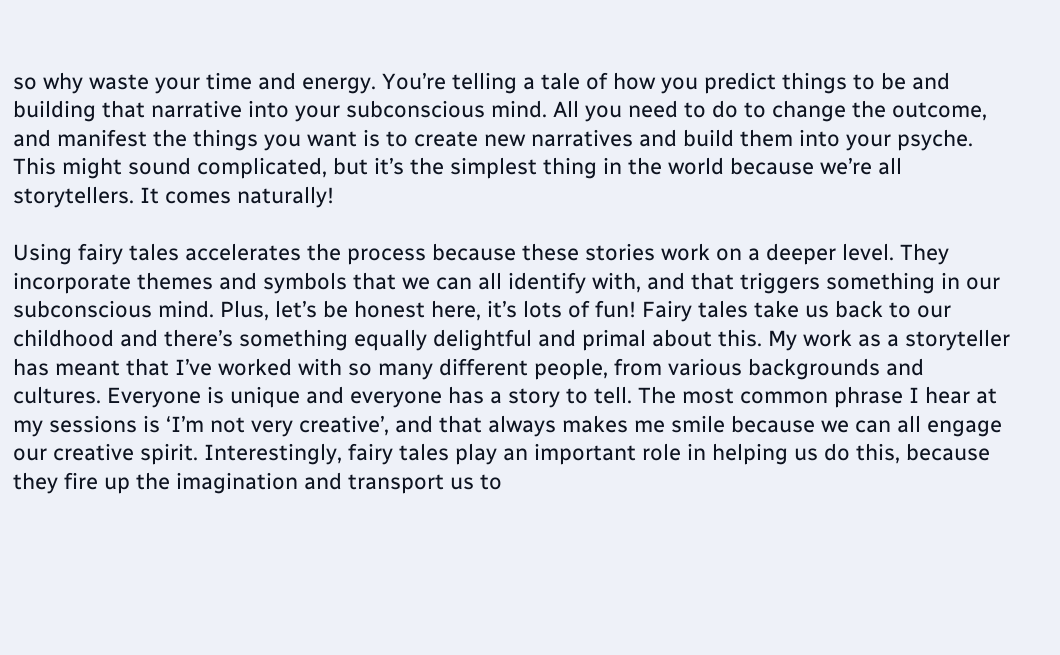so why waste your time and energy. You’re telling a tale of how you predict things to be and building that narrative into your subconscious mind. All you need to do to change the outcome, and manifest the things you want is to create new narratives and build them into your psyche. This might sound complicated, but it’s the simplest thing in the world because we’re all storytellers. It comes naturally!

Using fairy tales accelerates the process because these stories work on a deeper level. They incorporate themes and symbols that we can all identify with, and that triggers something in our subconscious mind. Plus, let’s be honest here, it’s lots of fun! Fairy tales take us back to our childhood and there’s something equally delightful and primal about this. My work as a storyteller has meant that I’ve worked with so many different people, from various backgrounds and cultures. Everyone is unique and everyone has a story to tell. The most common phrase I hear at my sessions is ‘I’m not very creative’, and that always makes me smile because we can all engage our creative spirit. Interestingly, fairy tales play an important role in helping us do this, because they fire up the imagination and transport us to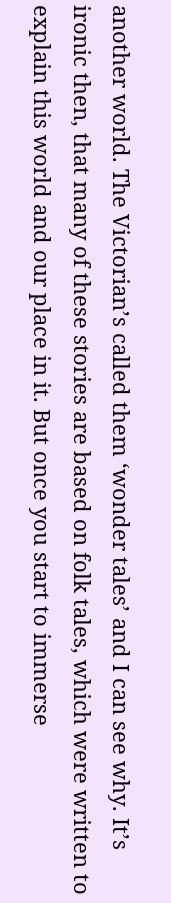another world. The Victorian’s called them ‘wonder tales’ and I can see why. It’s ironic then, that many of these stories are based on folk tales, which were written to explain this world and our place in it. But once you start to immerse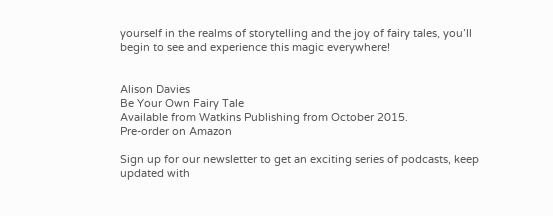yourself in the realms of storytelling and the joy of fairy tales, you’ll begin to see and experience this magic everywhere!


Alison Davies
Be Your Own Fairy Tale
Available from Watkins Publishing from October 2015.
Pre-order on Amazon

Sign up for our newsletter to get an exciting series of podcasts, keep updated with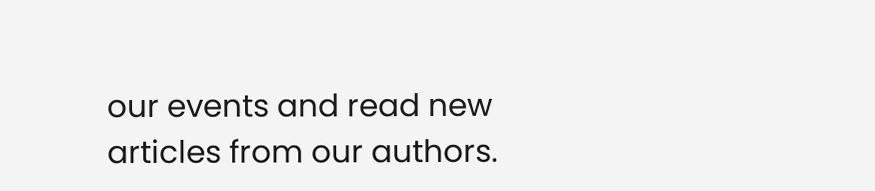our events and read new articles from our authors.